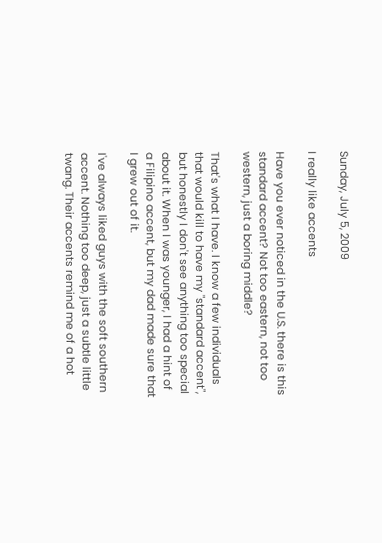Sunday, July 5, 2009

I really like accents

Have you ever noticed in the U.S. there is this standard accent? Not too eastern, not too western, just a boring middle?

That's what I have. I know a few individuals that would kill to have my "standard accent", but honestly I don't see anything too special about it. When I was younger, I had a hint of a Filipino accent, but my dad made sure that I grew out of it.

I've always liked guys with the soft southern accent. Nothing too deep, just a subtle little twang. Their accents remind me of a hot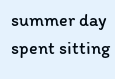summer day spent sitting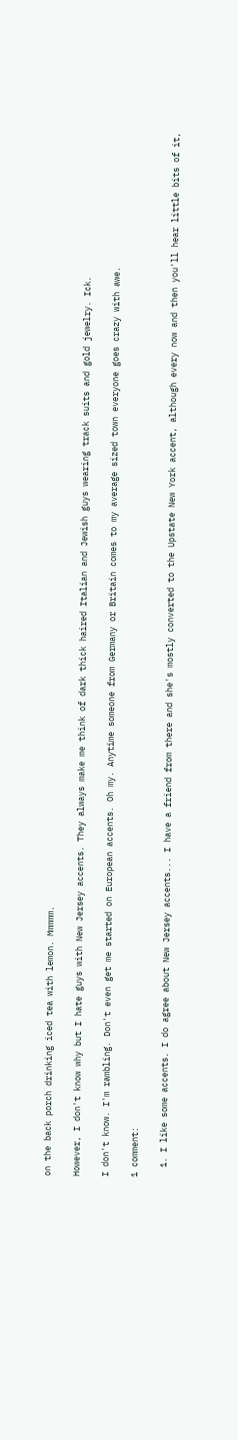on the back porch drinking iced tea with lemon. Mmmmm.

However, I don't know why but I hate guys with New Jersey accents. They always make me think of dark thick haired Italian and Jewish guys wearing track suits and gold jewelry. Ick.

I don't know. I'm rambling. Don't even get me started on European accents. Oh my. Anytime someone from Germany or Britain comes to my average sized town everyone goes crazy with awe.

1 comment:

  1. I like some accents. I do agree about New Jersey accents... I have a friend from there and she's mostly converted to the Upstate New York accent, although every now and then you'll hear little bits of it,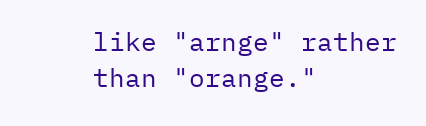like "arnge" rather than "orange."